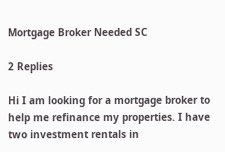Mortgage Broker Needed SC

2 Replies

Hi I am looking for a mortgage broker to help me refinance my properties. I have two investment rentals in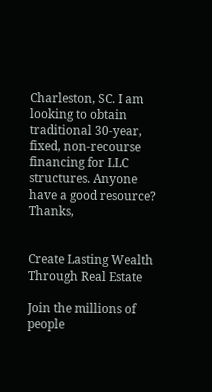Charleston, SC. I am looking to obtain traditional 30-year, fixed, non-recourse financing for LLC structures. Anyone have a good resource? Thanks,


Create Lasting Wealth Through Real Estate

Join the millions of people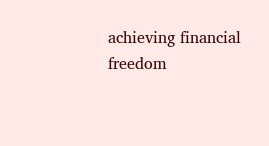achieving financial freedom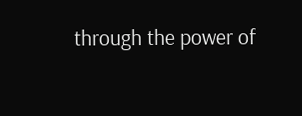through the power of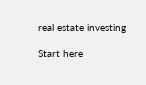real estate investing

Start here